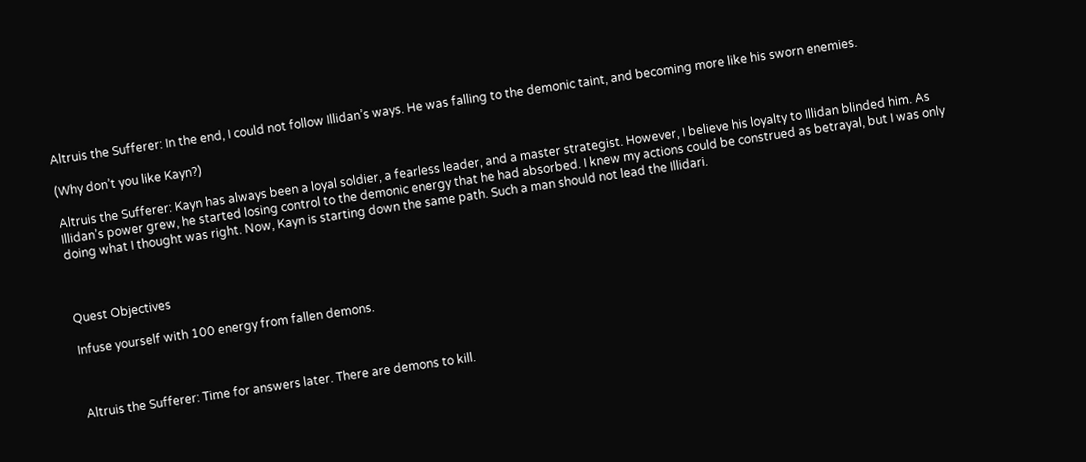Altruis the Sufferer: In the end, I could not follow Illidan’s ways. He was falling to the demonic taint, and becoming more like his sworn enemies.

(Why don’t you like Kayn?)

Altruis the Sufferer: Kayn has always been a loyal soldier, a fearless leader, and a master strategist. However, I believe his loyalty to Illidan blinded him. As Illidan’s power grew, he started losing control to the demonic energy that he had absorbed. I knew my actions could be construed as betrayal, but I was only doing what I thought was right. Now, Kayn is starting down the same path. Such a man should not lead the Illidari.



Quest Objectives

Infuse yourself with 100 energy from fallen demons.



Altruis the Sufferer: Time for answers later. There are demons to kill.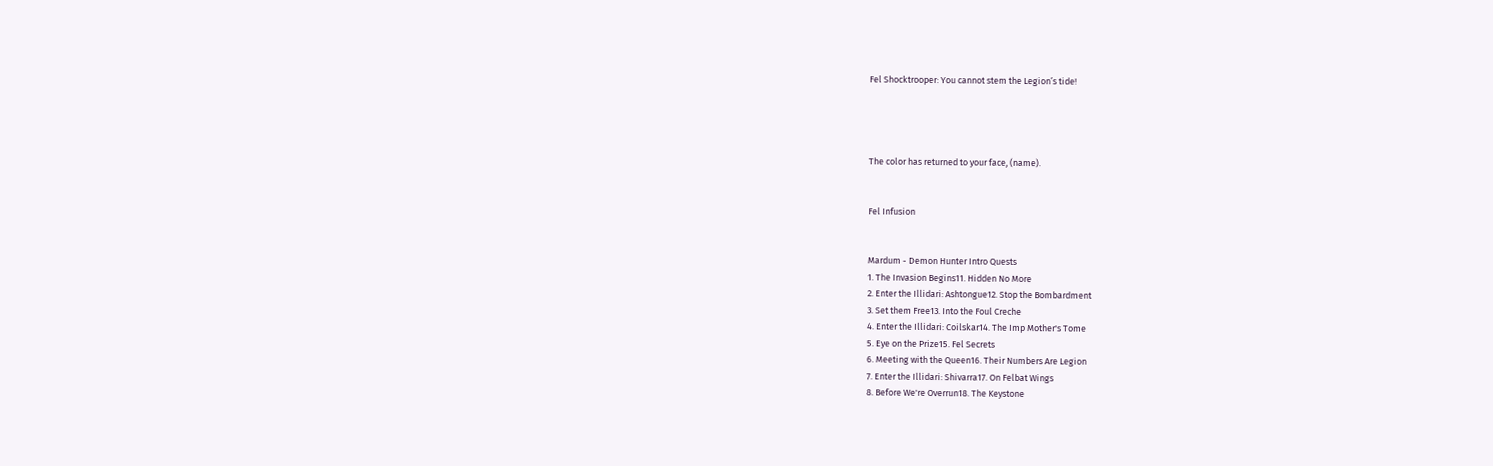Fel Shocktrooper: You cannot stem the Legion’s tide!




The color has returned to your face, (name).


Fel Infusion


Mardum - Demon Hunter Intro Quests
1. The Invasion Begins11. Hidden No More
2. Enter the Illidari: Ashtongue12. Stop the Bombardment
3. Set them Free13. Into the Foul Creche
4. Enter the Illidari: Coilskar14. The Imp Mother's Tome
5. Eye on the Prize15. Fel Secrets
6. Meeting with the Queen16. Their Numbers Are Legion
7. Enter the Illidari: Shivarra17. On Felbat Wings
8. Before We're Overrun18. The Keystone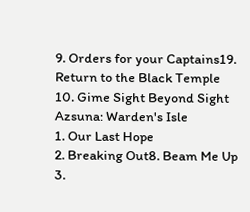9. Orders for your Captains19. Return to the Black Temple
10. Gime Sight Beyond Sight
Azsuna: Warden's Isle
1. Our Last Hope
2. Breaking Out8. Beam Me Up
3.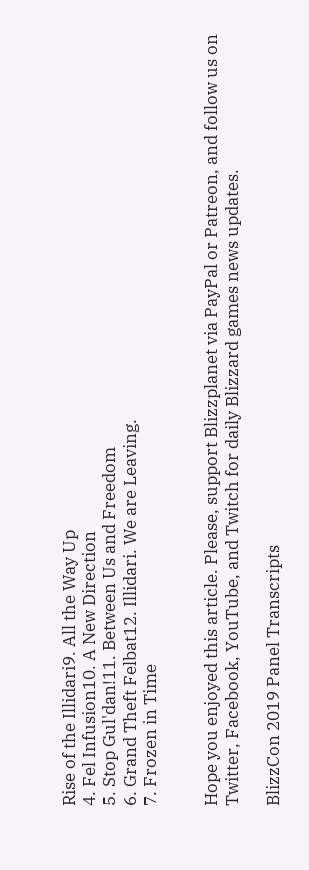Rise of the Illidari9. All the Way Up
4. Fel Infusion10. A New Direction
5. Stop Gul'dan!11. Between Us and Freedom
6. Grand Theft Felbat12. Illidari. We are Leaving.
7. Frozen in Time


Hope you enjoyed this article. Please, support Blizzplanet via PayPal or Patreon, and follow us on Twitter, Facebook, YouTube, and Twitch for daily Blizzard games news updates.

BlizzCon 2019 Panel Transcripts